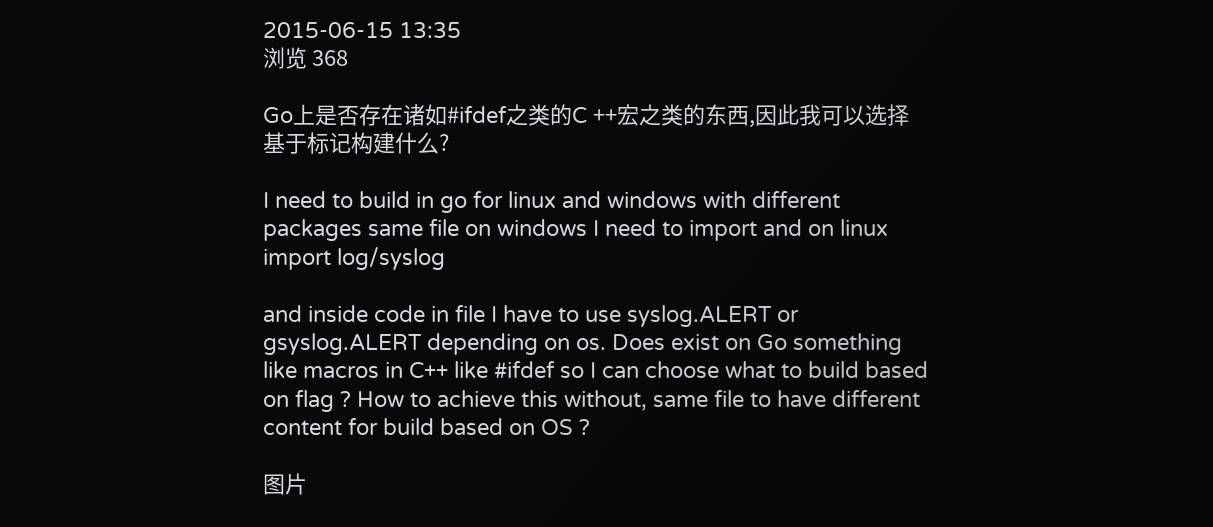2015-06-15 13:35
浏览 368

Go上是否存在诸如#ifdef之类的C ++宏之类的东西,因此我可以选择基于标记构建什么?

I need to build in go for linux and windows with different packages same file on windows I need to import and on linux import log/syslog

and inside code in file I have to use syslog.ALERT or gsyslog.ALERT depending on os. Does exist on Go something like macros in C++ like #ifdef so I can choose what to build based on flag ? How to achieve this without, same file to have different content for build based on OS ?

图片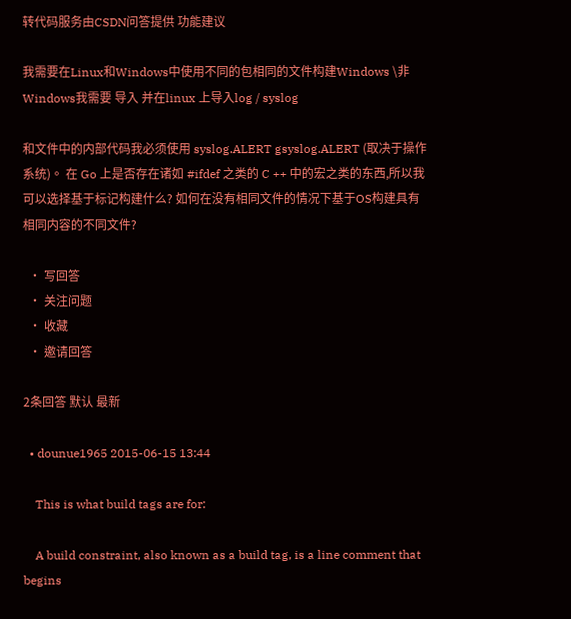转代码服务由CSDN问答提供 功能建议

我需要在Linux和Windows中使用不同的包相同的文件构建Windows \非Windows我需要 导入 并在linux 上导入log / syslog

和文件中的内部代码我必须使用 syslog.ALERT gsyslog.ALERT (取决于操作系统)。 在 Go 上是否存在诸如 #ifdef 之类的 C ++ 中的宏之类的东西,所以我可以选择基于标记构建什么? 如何在没有相同文件的情况下基于OS构建具有相同内容的不同文件?

  • 写回答
  • 关注问题
  • 收藏
  • 邀请回答

2条回答 默认 最新

  • dounue1965 2015-06-15 13:44

    This is what build tags are for:

    A build constraint, also known as a build tag, is a line comment that begins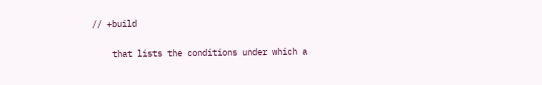// +build

    that lists the conditions under which a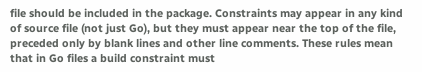file should be included in the package. Constraints may appear in any kind of source file (not just Go), but they must appear near the top of the file, preceded only by blank lines and other line comments. These rules mean that in Go files a build constraint must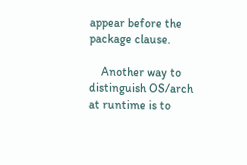appear before the package clause.

    Another way to distinguish OS/arch at runtime is to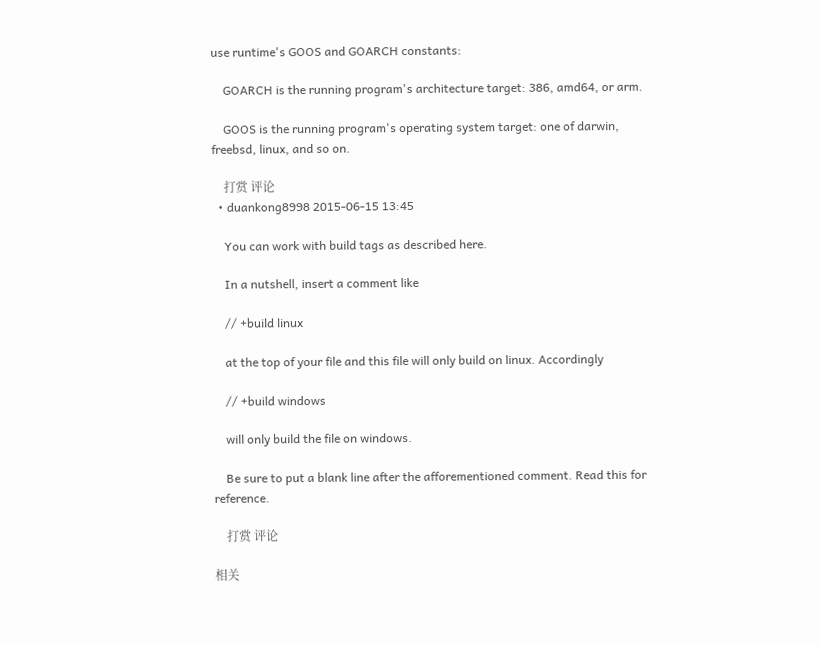use runtime's GOOS and GOARCH constants:

    GOARCH is the running program's architecture target: 386, amd64, or arm.

    GOOS is the running program's operating system target: one of darwin, freebsd, linux, and so on.

    打赏 评论
  • duankong8998 2015-06-15 13:45

    You can work with build tags as described here.

    In a nutshell, insert a comment like

    // +build linux

    at the top of your file and this file will only build on linux. Accordingly

    // +build windows

    will only build the file on windows.

    Be sure to put a blank line after the afforementioned comment. Read this for reference.

    打赏 评论

相关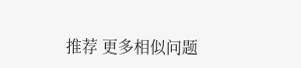推荐 更多相似问题